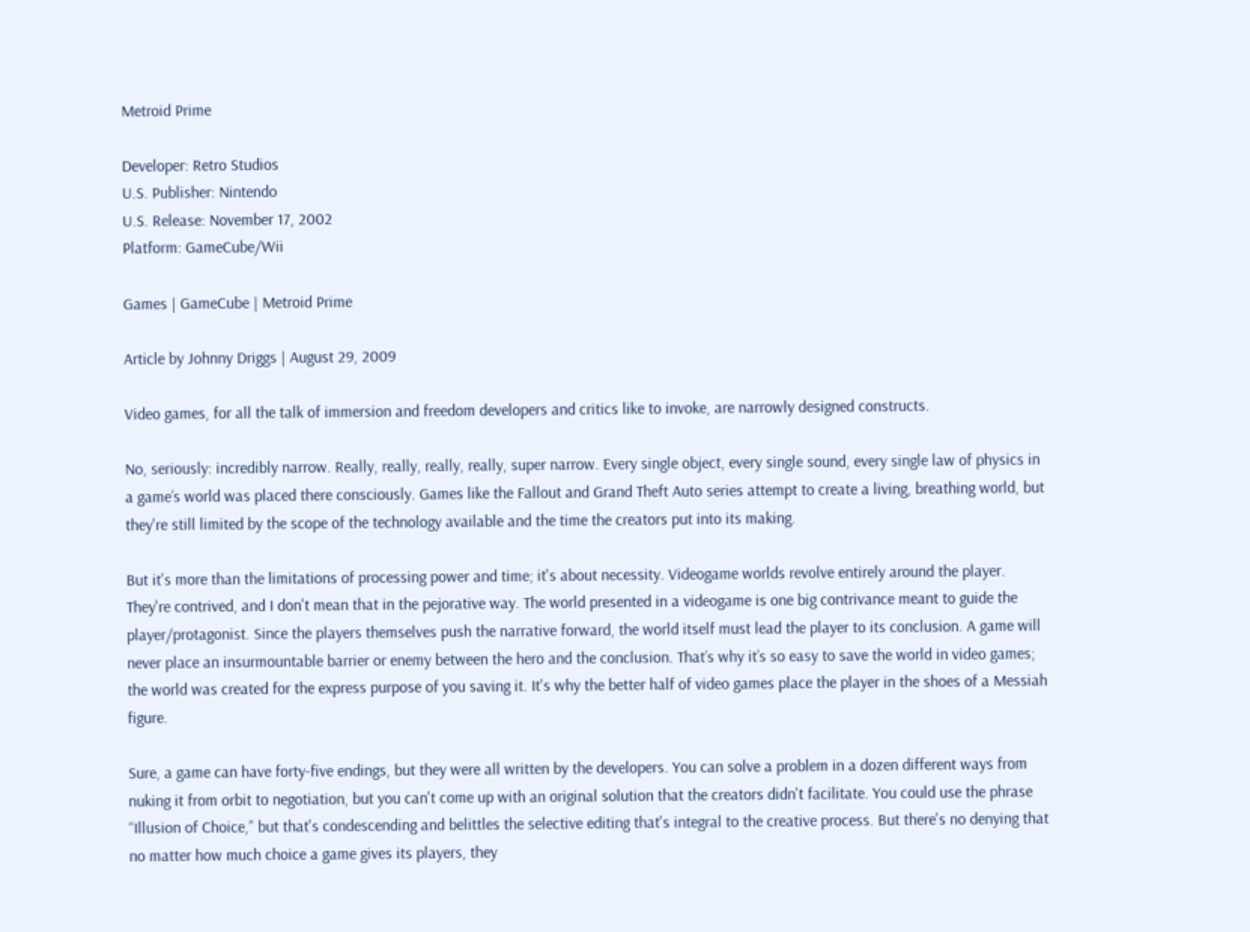Metroid Prime

Developer: Retro Studios
U.S. Publisher: Nintendo
U.S. Release: November 17, 2002
Platform: GameCube/Wii

Games | GameCube | Metroid Prime

Article by Johnny Driggs | August 29, 2009

Video games, for all the talk of immersion and freedom developers and critics like to invoke, are narrowly designed constructs.

No, seriously: incredibly narrow. Really, really, really, really, super narrow. Every single object, every single sound, every single law of physics in a game’s world was placed there consciously. Games like the Fallout and Grand Theft Auto series attempt to create a living, breathing world, but they're still limited by the scope of the technology available and the time the creators put into its making.

But it's more than the limitations of processing power and time; it's about necessity. Videogame worlds revolve entirely around the player. They're contrived, and I don't mean that in the pejorative way. The world presented in a videogame is one big contrivance meant to guide the player/protagonist. Since the players themselves push the narrative forward, the world itself must lead the player to its conclusion. A game will never place an insurmountable barrier or enemy between the hero and the conclusion. That’s why it’s so easy to save the world in video games; the world was created for the express purpose of you saving it. It's why the better half of video games place the player in the shoes of a Messiah figure.

Sure, a game can have forty-five endings, but they were all written by the developers. You can solve a problem in a dozen different ways from nuking it from orbit to negotiation, but you can't come up with an original solution that the creators didn't facilitate. You could use the phrase “Illusion of Choice,” but that's condescending and belittles the selective editing that's integral to the creative process. But there's no denying that no matter how much choice a game gives its players, they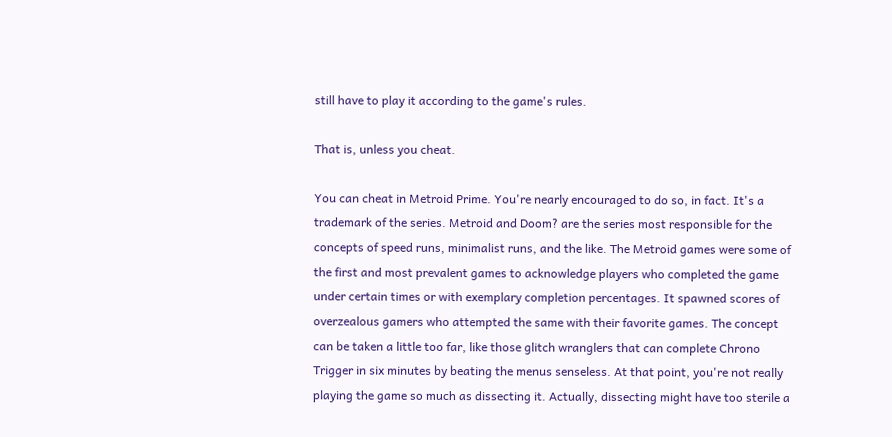still have to play it according to the game's rules.

That is, unless you cheat.

You can cheat in Metroid Prime. You're nearly encouraged to do so, in fact. It's a trademark of the series. Metroid and Doom? are the series most responsible for the concepts of speed runs, minimalist runs, and the like. The Metroid games were some of the first and most prevalent games to acknowledge players who completed the game under certain times or with exemplary completion percentages. It spawned scores of overzealous gamers who attempted the same with their favorite games. The concept can be taken a little too far, like those glitch wranglers that can complete Chrono Trigger in six minutes by beating the menus senseless. At that point, you're not really playing the game so much as dissecting it. Actually, dissecting might have too sterile a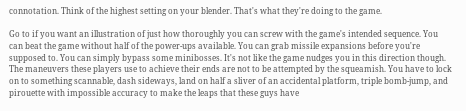connotation. Think of the highest setting on your blender. That's what they're doing to the game.

Go to if you want an illustration of just how thoroughly you can screw with the game's intended sequence. You can beat the game without half of the power-ups available. You can grab missile expansions before you're supposed to. You can simply bypass some minibosses. It's not like the game nudges you in this direction though. The maneuvers these players use to achieve their ends are not to be attempted by the squeamish. You have to lock on to something scannable, dash sideways, land on half a sliver of an accidental platform, triple bomb-jump, and pirouette with impossible accuracy to make the leaps that these guys have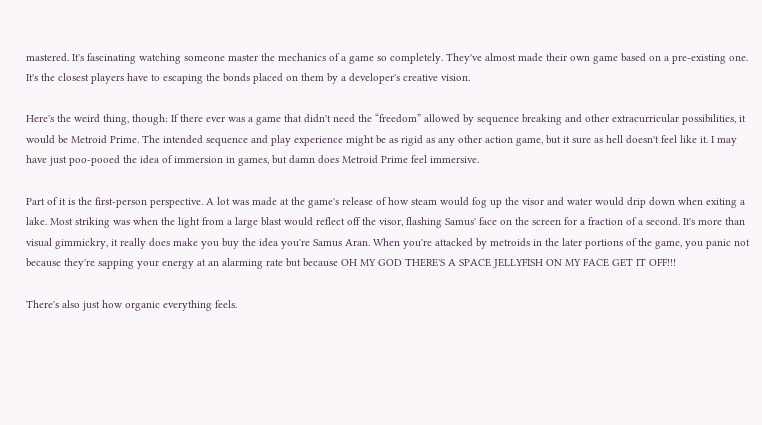mastered. It's fascinating watching someone master the mechanics of a game so completely. They've almost made their own game based on a pre-existing one. It's the closest players have to escaping the bonds placed on them by a developer's creative vision.

Here's the weird thing, though: If there ever was a game that didn't need the “freedom” allowed by sequence breaking and other extracurricular possibilities, it would be Metroid Prime. The intended sequence and play experience might be as rigid as any other action game, but it sure as hell doesn't feel like it. I may have just poo-pooed the idea of immersion in games, but damn does Metroid Prime feel immersive.

Part of it is the first-person perspective. A lot was made at the game's release of how steam would fog up the visor and water would drip down when exiting a lake. Most striking was when the light from a large blast would reflect off the visor, flashing Samus' face on the screen for a fraction of a second. It's more than visual gimmickry, it really does make you buy the idea you're Samus Aran. When you're attacked by metroids in the later portions of the game, you panic not because they're sapping your energy at an alarming rate but because OH MY GOD THERE'S A SPACE JELLYFISH ON MY FACE GET IT OFF!!!

There's also just how organic everything feels.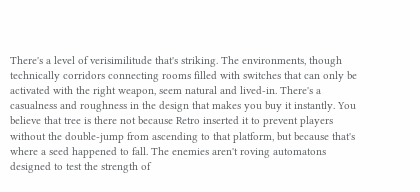There's a level of verisimilitude that's striking. The environments, though technically corridors connecting rooms filled with switches that can only be activated with the right weapon, seem natural and lived-in. There's a casualness and roughness in the design that makes you buy it instantly. You believe that tree is there not because Retro inserted it to prevent players without the double-jump from ascending to that platform, but because that's where a seed happened to fall. The enemies aren't roving automatons designed to test the strength of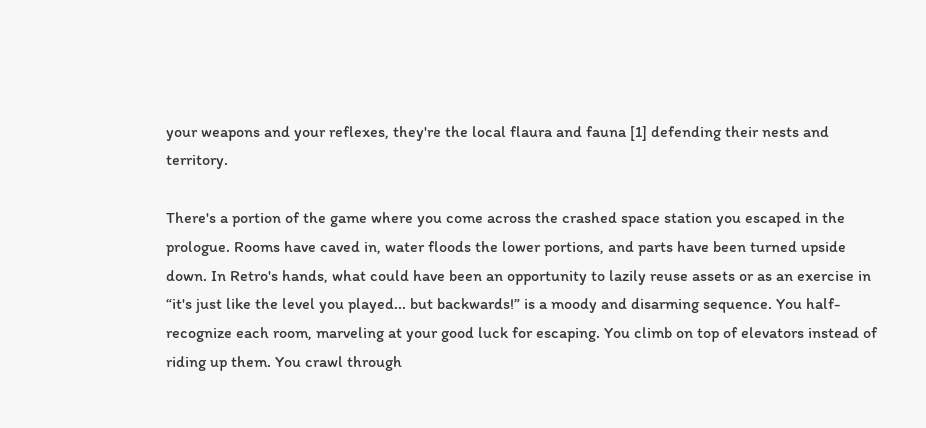your weapons and your reflexes, they're the local flaura and fauna [1] defending their nests and territory.

There's a portion of the game where you come across the crashed space station you escaped in the prologue. Rooms have caved in, water floods the lower portions, and parts have been turned upside down. In Retro's hands, what could have been an opportunity to lazily reuse assets or as an exercise in “it's just like the level you played... but backwards!” is a moody and disarming sequence. You half-recognize each room, marveling at your good luck for escaping. You climb on top of elevators instead of riding up them. You crawl through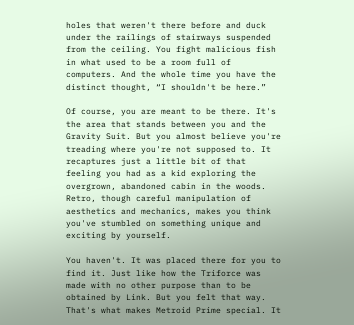holes that weren't there before and duck under the railings of stairways suspended from the ceiling. You fight malicious fish in what used to be a room full of computers. And the whole time you have the distinct thought, “I shouldn't be here.”

Of course, you are meant to be there. It's the area that stands between you and the Gravity Suit. But you almost believe you're treading where you're not supposed to. It recaptures just a little bit of that feeling you had as a kid exploring the overgrown, abandoned cabin in the woods. Retro, though careful manipulation of aesthetics and mechanics, makes you think you've stumbled on something unique and exciting by yourself.

You haven't. It was placed there for you to find it. Just like how the Triforce was made with no other purpose than to be obtained by Link. But you felt that way. That's what makes Metroid Prime special. It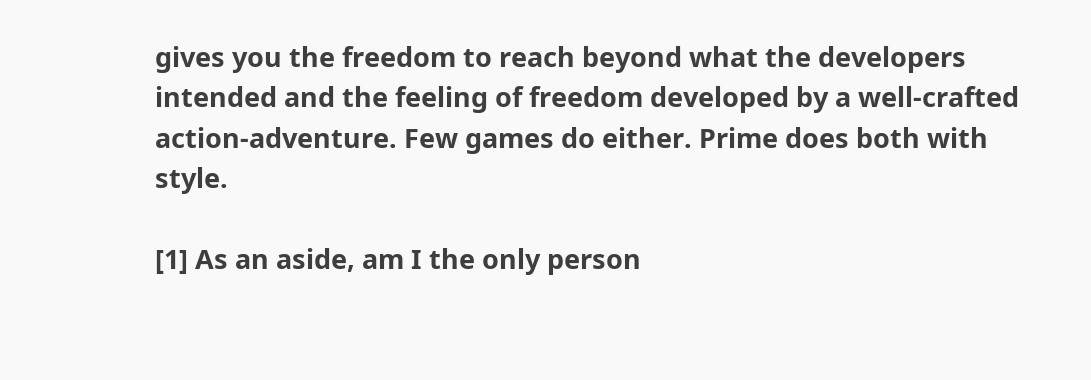gives you the freedom to reach beyond what the developers intended and the feeling of freedom developed by a well-crafted action-adventure. Few games do either. Prime does both with style.

[1] As an aside, am I the only person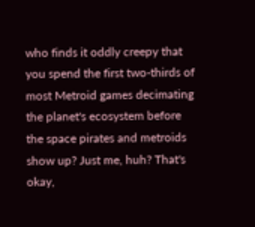who finds it oddly creepy that you spend the first two-thirds of most Metroid games decimating the planet's ecosystem before the space pirates and metroids show up? Just me, huh? That's okay,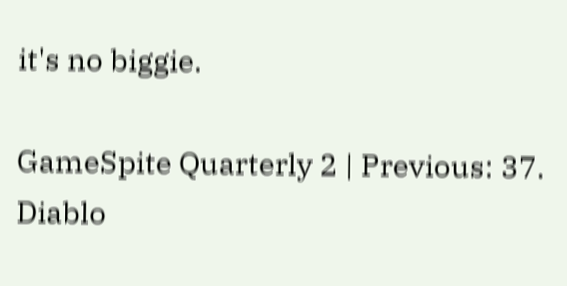it's no biggie.

GameSpite Quarterly 2 | Previous: 37. Diablo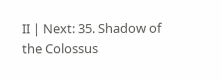II | Next: 35. Shadow of the Colossus